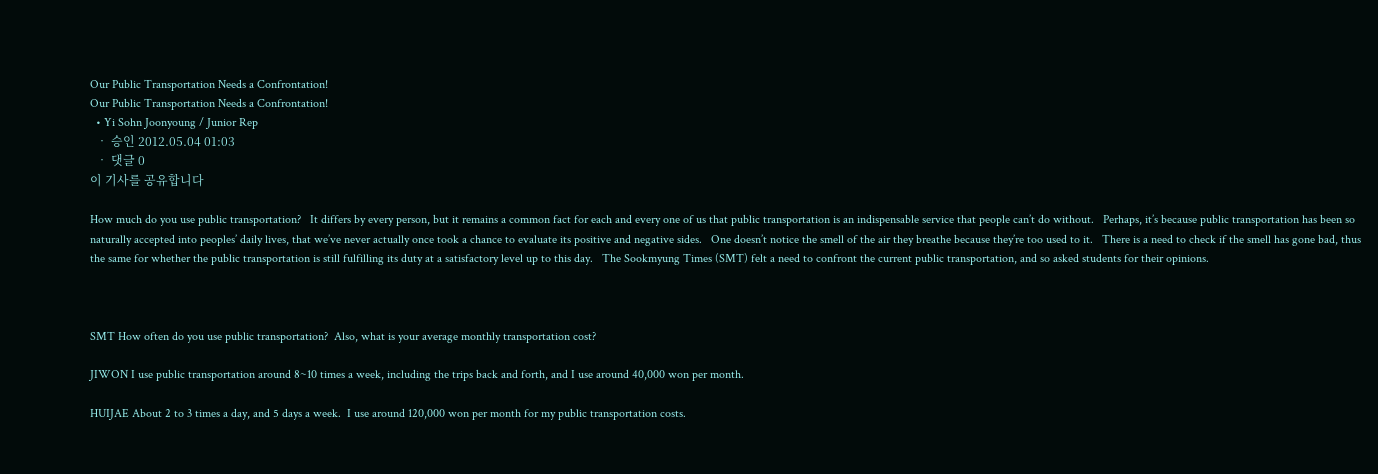Our Public Transportation Needs a Confrontation!
Our Public Transportation Needs a Confrontation!
  • Yi Sohn Joonyoung / Junior Rep
  • 승인 2012.05.04 01:03
  • 댓글 0
이 기사를 공유합니다

How much do you use public transportation?   It differs by every person, but it remains a common fact for each and every one of us that public transportation is an indispensable service that people can’t do without.   Perhaps, it’s because public transportation has been so naturally accepted into peoples’ daily lives, that we’ve never actually once took a chance to evaluate its positive and negative sides.   One doesn’t notice the smell of the air they breathe because they’re too used to it.   There is a need to check if the smell has gone bad, thus the same for whether the public transportation is still fulfilling its duty at a satisfactory level up to this day.   The Sookmyung Times (SMT) felt a need to confront the current public transportation, and so asked students for their opinions.



SMT How often do you use public transportation?  Also, what is your average monthly transportation cost?

JIWON I use public transportation around 8~10 times a week, including the trips back and forth, and I use around 40,000 won per month.

HUIJAE About 2 to 3 times a day, and 5 days a week.  I use around 120,000 won per month for my public transportation costs.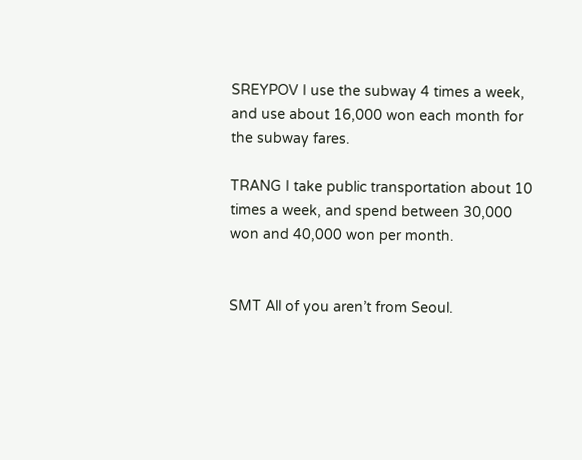SREYPOV I use the subway 4 times a week, and use about 16,000 won each month for the subway fares.

TRANG I take public transportation about 10 times a week, and spend between 30,000 won and 40,000 won per month.


SMT All of you aren’t from Seoul.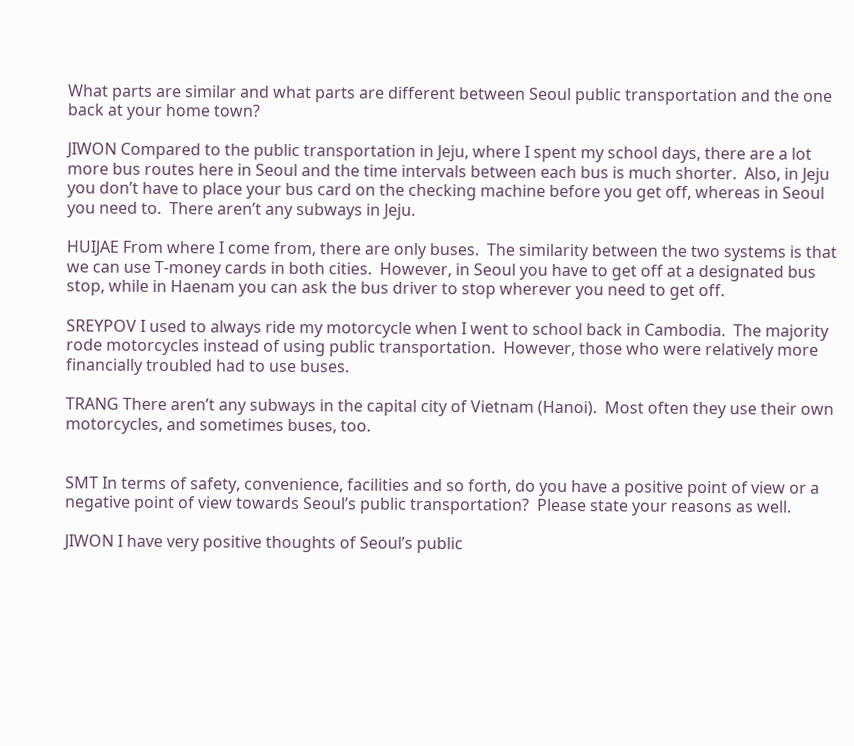What parts are similar and what parts are different between Seoul public transportation and the one back at your home town?

JIWON Compared to the public transportation in Jeju, where I spent my school days, there are a lot more bus routes here in Seoul and the time intervals between each bus is much shorter.  Also, in Jeju you don’t have to place your bus card on the checking machine before you get off, whereas in Seoul you need to.  There aren’t any subways in Jeju.

HUIJAE From where I come from, there are only buses.  The similarity between the two systems is that we can use T-money cards in both cities.  However, in Seoul you have to get off at a designated bus stop, while in Haenam you can ask the bus driver to stop wherever you need to get off.

SREYPOV I used to always ride my motorcycle when I went to school back in Cambodia.  The majority rode motorcycles instead of using public transportation.  However, those who were relatively more financially troubled had to use buses.

TRANG There aren’t any subways in the capital city of Vietnam (Hanoi).  Most often they use their own motorcycles, and sometimes buses, too.


SMT In terms of safety, convenience, facilities and so forth, do you have a positive point of view or a negative point of view towards Seoul’s public transportation?  Please state your reasons as well.

JIWON I have very positive thoughts of Seoul’s public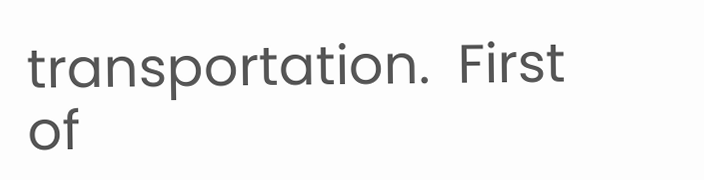transportation.  First of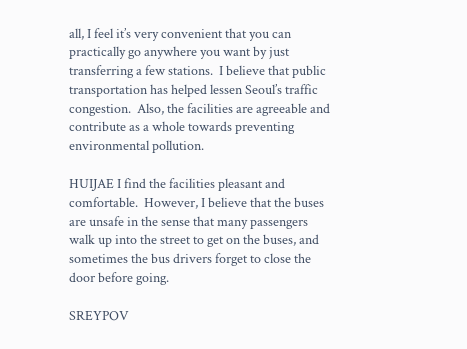all, I feel it’s very convenient that you can practically go anywhere you want by just transferring a few stations.  I believe that public transportation has helped lessen Seoul’s traffic congestion.  Also, the facilities are agreeable and contribute as a whole towards preventing environmental pollution.

HUIJAE I find the facilities pleasant and comfortable.  However, I believe that the buses are unsafe in the sense that many passengers walk up into the street to get on the buses, and sometimes the bus drivers forget to close the door before going.

SREYPOV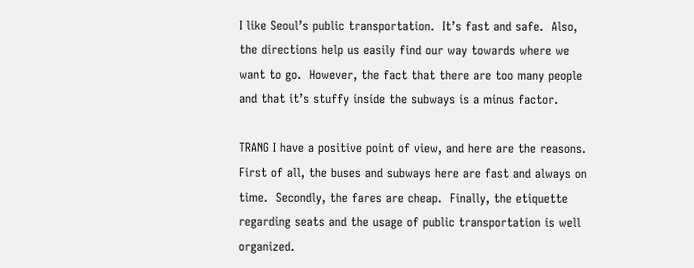I like Seoul’s public transportation.  It’s fast and safe.  Also, the directions help us easily find our way towards where we want to go.  However, the fact that there are too many people and that it’s stuffy inside the subways is a minus factor.

TRANG I have a positive point of view, and here are the reasons.  First of all, the buses and subways here are fast and always on time.  Secondly, the fares are cheap.  Finally, the etiquette regarding seats and the usage of public transportation is well organized.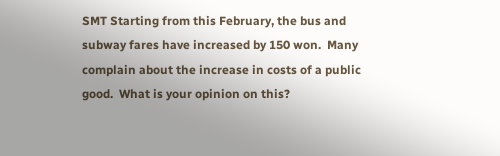SMT Starting from this February, the bus and subway fares have increased by 150 won.  Many complain about the increase in costs of a public good.  What is your opinion on this?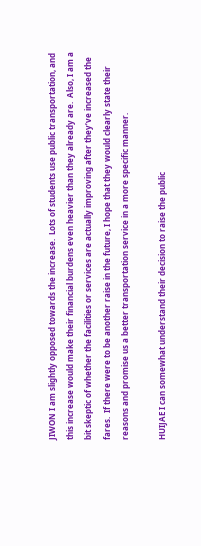JIWON I am slightly opposed towards the increase.  Lots of students use public transportation, and this increase would make their financial burdens even heavier than they already are.  Also, I am a bit skeptic of whether the facilities or services are actually improving after they’ve increased the fares.  If there were to be another raise in the future, I hope that they would clearly state their reasons and promise us a better transportation service in a more specific manner.

HUIJAE I can somewhat understand their decision to raise the public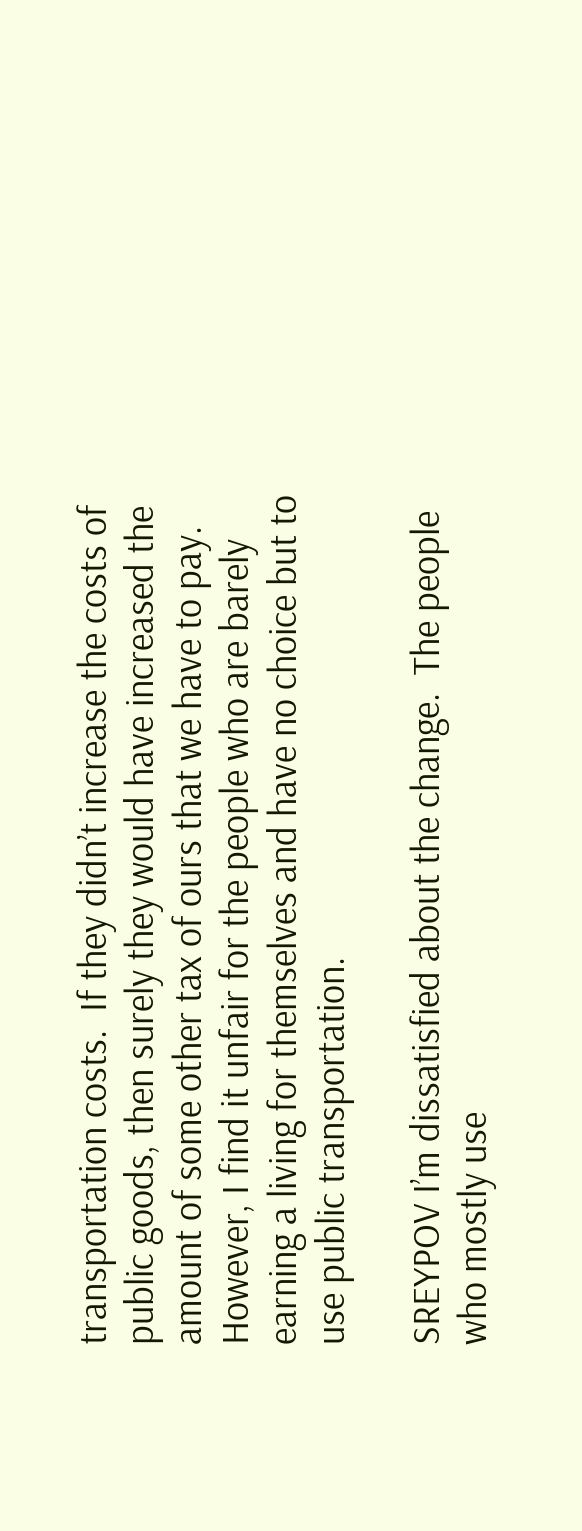transportation costs.  If they didn’t increase the costs of public goods, then surely they would have increased the amount of some other tax of ours that we have to pay.  However, I find it unfair for the people who are barely earning a living for themselves and have no choice but to use public transportation.

SREYPOV I’m dissatisfied about the change.  The people who mostly use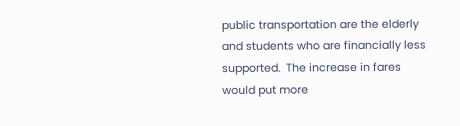public transportation are the elderly and students who are financially less supported.  The increase in fares would put more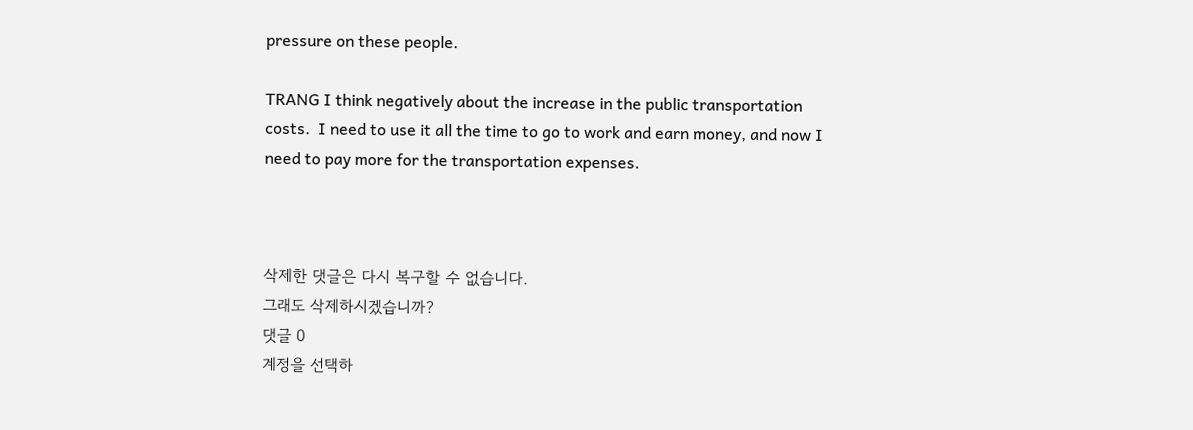pressure on these people.

TRANG I think negatively about the increase in the public transportation costs.  I need to use it all the time to go to work and earn money, and now I need to pay more for the transportation expenses.



삭제한 댓글은 다시 복구할 수 없습니다.
그래도 삭제하시겠습니까?
댓글 0
계정을 선택하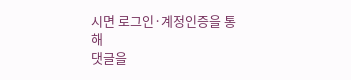시면 로그인·계정인증을 통해
댓글을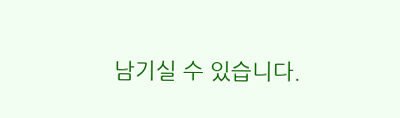남기실 수 있습니다.